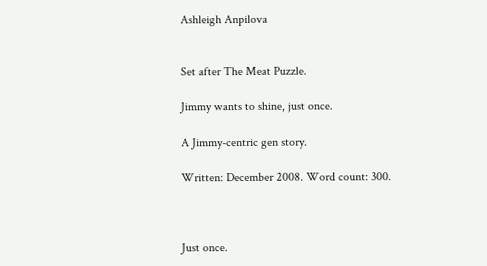Ashleigh Anpilova


Set after The Meat Puzzle.

Jimmy wants to shine, just once.

A Jimmy-centric gen story.

Written: December 2008. Word count: 300.



Just once.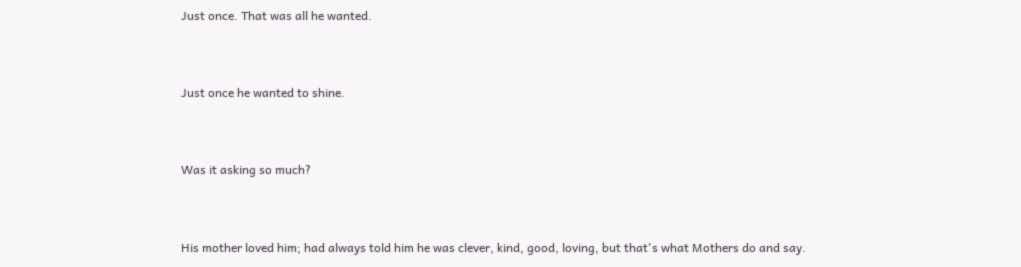Just once. That was all he wanted.


Just once he wanted to shine.


Was it asking so much?


His mother loved him; had always told him he was clever, kind, good, loving, but that's what Mothers do and say.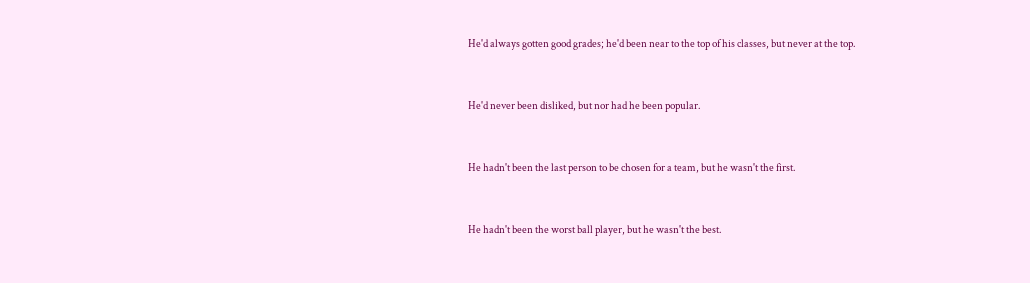He'd always gotten good grades; he'd been near to the top of his classes, but never at the top.


He'd never been disliked, but nor had he been popular.


He hadn't been the last person to be chosen for a team, but he wasn't the first.


He hadn't been the worst ball player, but he wasn't the best.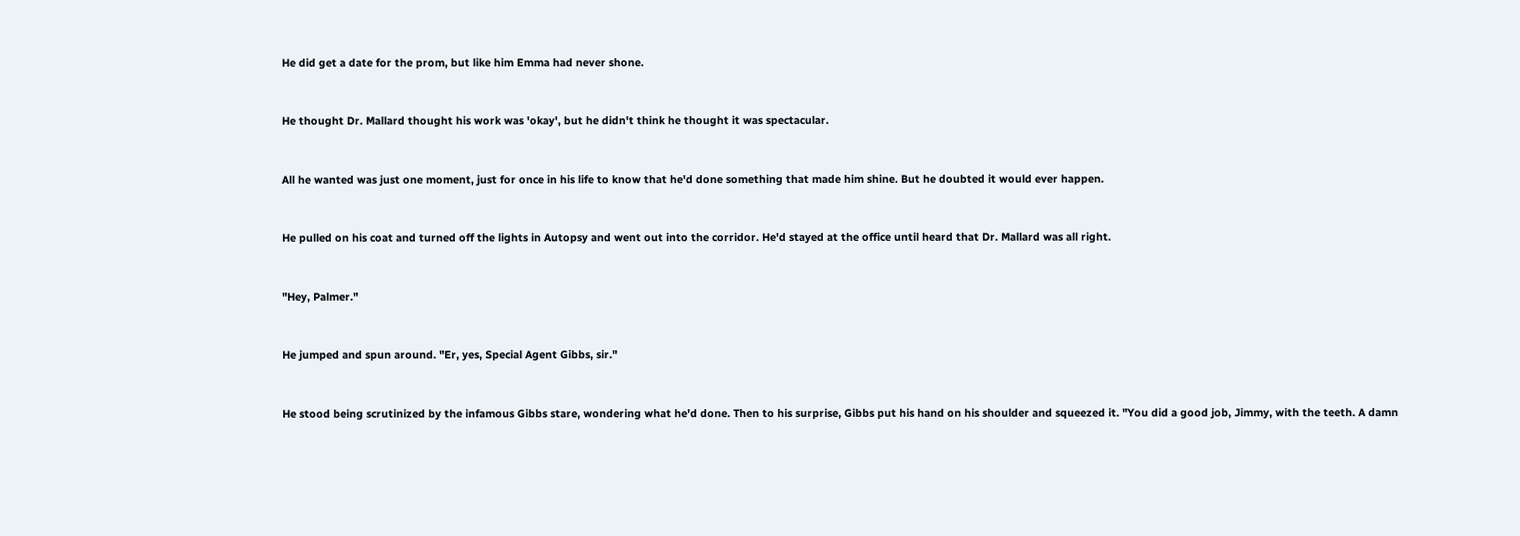He did get a date for the prom, but like him Emma had never shone.


He thought Dr. Mallard thought his work was 'okay', but he didn't think he thought it was spectacular.


All he wanted was just one moment, just for once in his life to know that he'd done something that made him shine. But he doubted it would ever happen.


He pulled on his coat and turned off the lights in Autopsy and went out into the corridor. He'd stayed at the office until heard that Dr. Mallard was all right.


"Hey, Palmer."


He jumped and spun around. "Er, yes, Special Agent Gibbs, sir."


He stood being scrutinized by the infamous Gibbs stare, wondering what he'd done. Then to his surprise, Gibbs put his hand on his shoulder and squeezed it. "You did a good job, Jimmy, with the teeth. A damn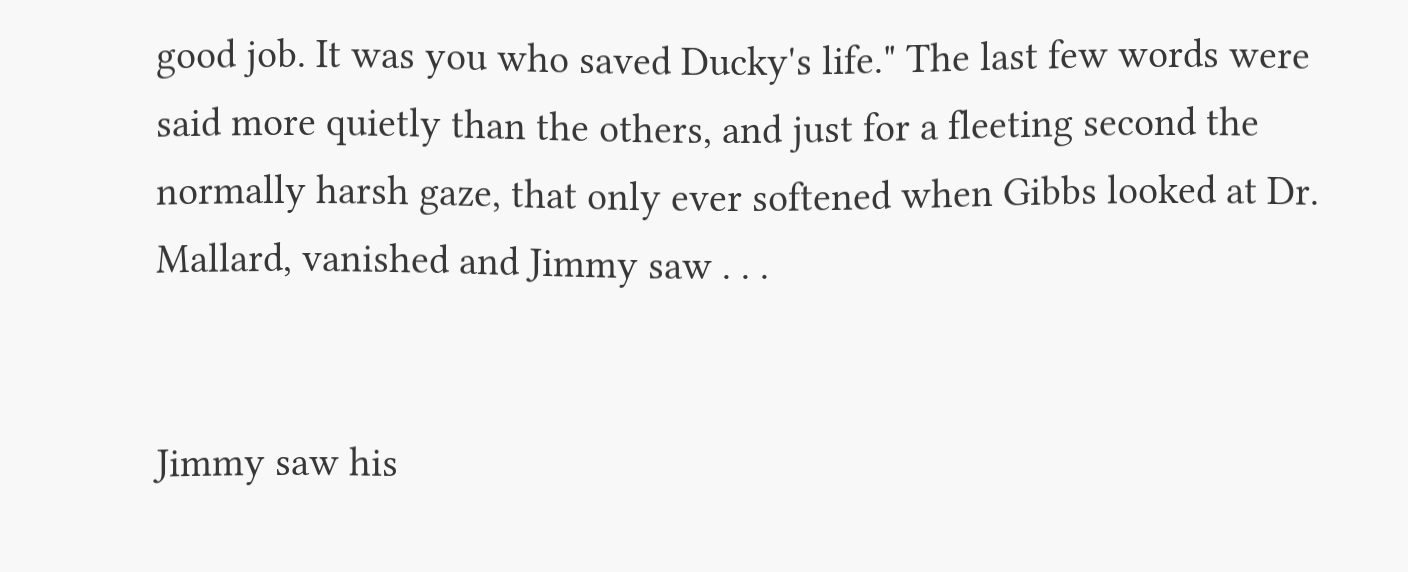good job. It was you who saved Ducky's life." The last few words were said more quietly than the others, and just for a fleeting second the normally harsh gaze, that only ever softened when Gibbs looked at Dr. Mallard, vanished and Jimmy saw . . .


Jimmy saw his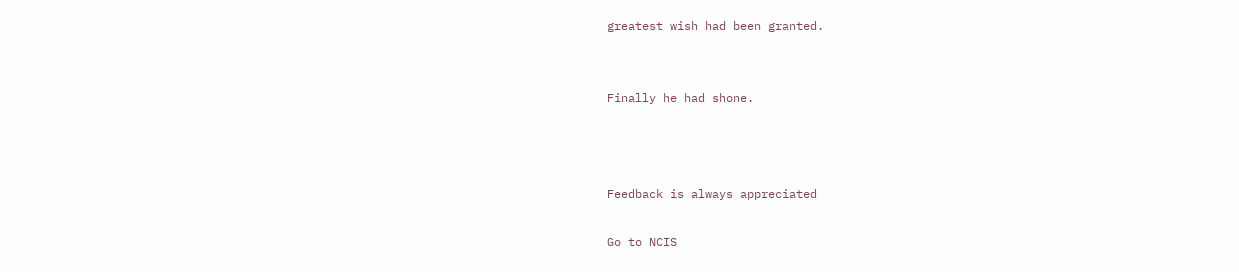greatest wish had been granted.


Finally he had shone.



Feedback is always appreciated

Go to NCIS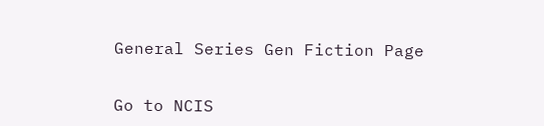General Series Gen Fiction Page


Go to NCIS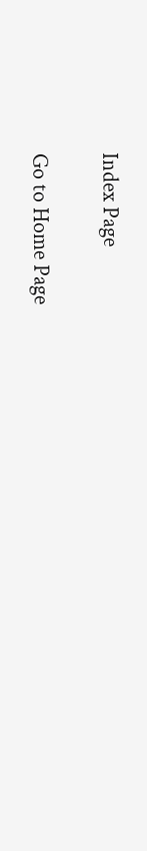Index Page

Go to Home Page